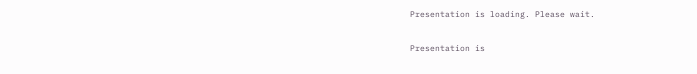Presentation is loading. Please wait.

Presentation is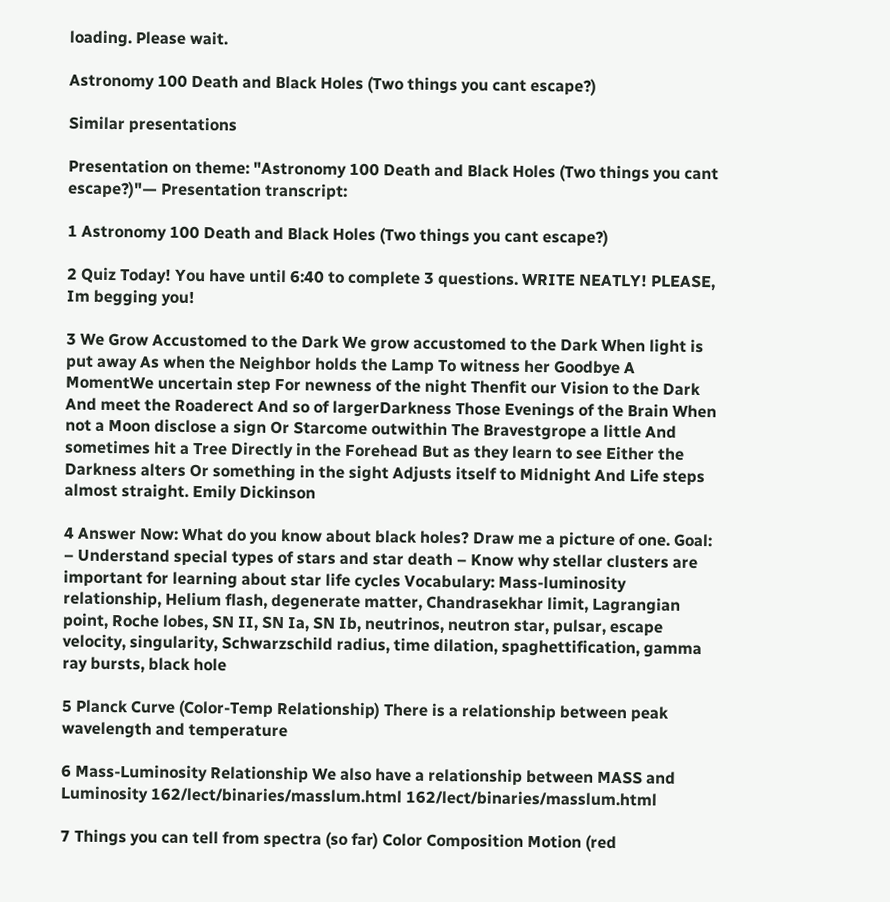loading. Please wait.

Astronomy 100 Death and Black Holes (Two things you cant escape?)

Similar presentations

Presentation on theme: "Astronomy 100 Death and Black Holes (Two things you cant escape?)"— Presentation transcript:

1 Astronomy 100 Death and Black Holes (Two things you cant escape?)

2 Quiz Today! You have until 6:40 to complete 3 questions. WRITE NEATLY! PLEASE, Im begging you!

3 We Grow Accustomed to the Dark We grow accustomed to the Dark When light is put away As when the Neighbor holds the Lamp To witness her Goodbye A MomentWe uncertain step For newness of the night Thenfit our Vision to the Dark And meet the Roaderect And so of largerDarkness Those Evenings of the Brain When not a Moon disclose a sign Or Starcome outwithin The Bravestgrope a little And sometimes hit a Tree Directly in the Forehead But as they learn to see Either the Darkness alters Or something in the sight Adjusts itself to Midnight And Life steps almost straight. Emily Dickinson

4 Answer Now: What do you know about black holes? Draw me a picture of one. Goal: – Understand special types of stars and star death – Know why stellar clusters are important for learning about star life cycles Vocabulary: Mass-luminosity relationship, Helium flash, degenerate matter, Chandrasekhar limit, Lagrangian point, Roche lobes, SN II, SN Ia, SN Ib, neutrinos, neutron star, pulsar, escape velocity, singularity, Schwarzschild radius, time dilation, spaghettification, gamma ray bursts, black hole

5 Planck Curve (Color-Temp Relationship) There is a relationship between peak wavelength and temperature

6 Mass-Luminosity Relationship We also have a relationship between MASS and Luminosity 162/lect/binaries/masslum.html 162/lect/binaries/masslum.html

7 Things you can tell from spectra (so far) Color Composition Motion (red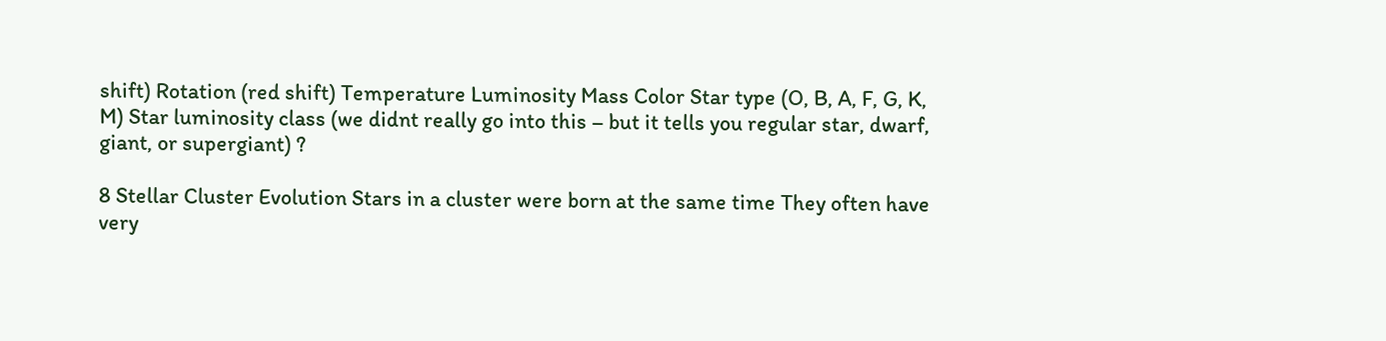shift) Rotation (red shift) Temperature Luminosity Mass Color Star type (O, B, A, F, G, K, M) Star luminosity class (we didnt really go into this – but it tells you regular star, dwarf, giant, or supergiant) ?

8 Stellar Cluster Evolution Stars in a cluster were born at the same time They often have very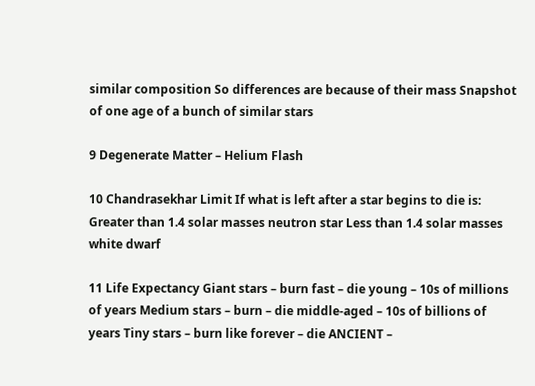similar composition So differences are because of their mass Snapshot of one age of a bunch of similar stars

9 Degenerate Matter – Helium Flash

10 Chandrasekhar Limit If what is left after a star begins to die is: Greater than 1.4 solar masses neutron star Less than 1.4 solar masses white dwarf

11 Life Expectancy Giant stars – burn fast – die young – 10s of millions of years Medium stars – burn – die middle-aged – 10s of billions of years Tiny stars – burn like forever – die ANCIENT –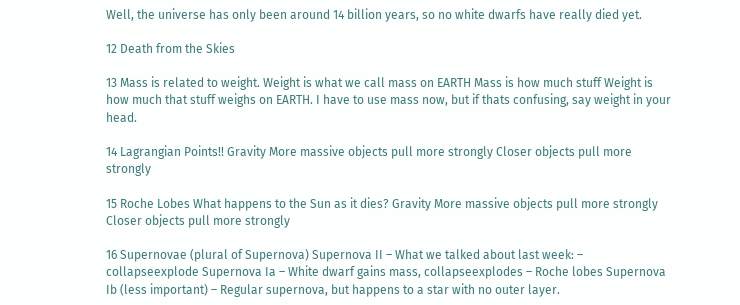Well, the universe has only been around 14 billion years, so no white dwarfs have really died yet.

12 Death from the Skies

13 Mass is related to weight. Weight is what we call mass on EARTH Mass is how much stuff Weight is how much that stuff weighs on EARTH. I have to use mass now, but if thats confusing, say weight in your head.

14 Lagrangian Points!! Gravity More massive objects pull more strongly Closer objects pull more strongly

15 Roche Lobes What happens to the Sun as it dies? Gravity More massive objects pull more strongly Closer objects pull more strongly

16 Supernovae (plural of Supernova) Supernova II – What we talked about last week: – collapseexplode Supernova Ia – White dwarf gains mass, collapseexplodes – Roche lobes Supernova Ib (less important) – Regular supernova, but happens to a star with no outer layer.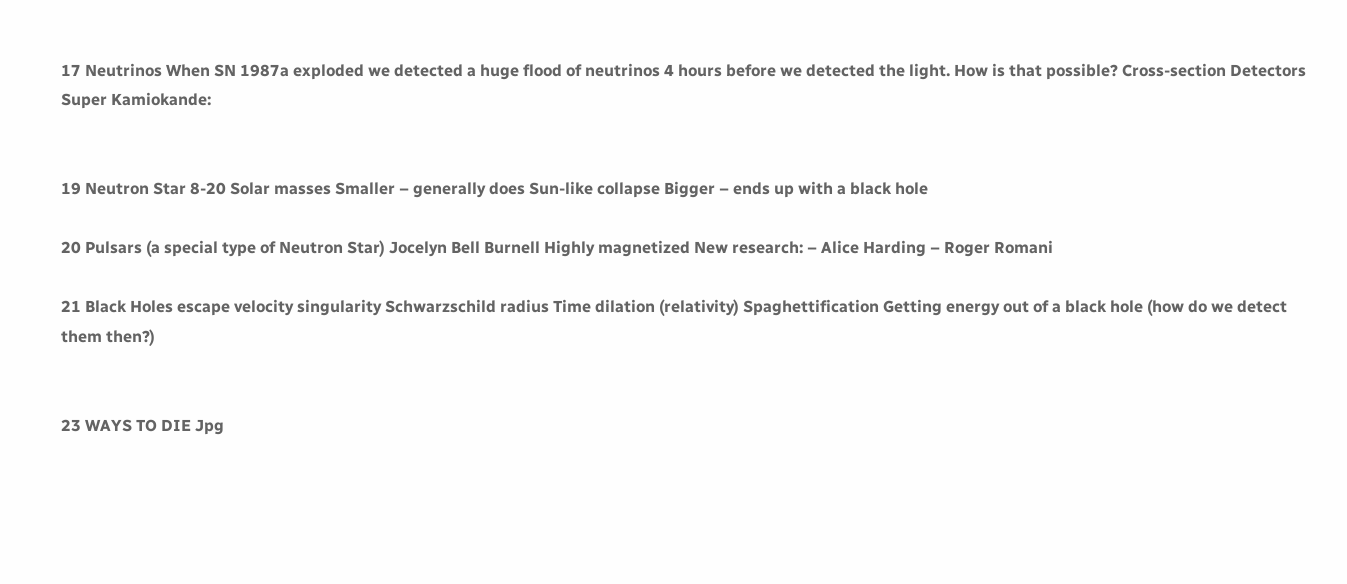17 Neutrinos When SN 1987a exploded we detected a huge flood of neutrinos 4 hours before we detected the light. How is that possible? Cross-section Detectors Super Kamiokande:


19 Neutron Star 8-20 Solar masses Smaller – generally does Sun-like collapse Bigger – ends up with a black hole

20 Pulsars (a special type of Neutron Star) Jocelyn Bell Burnell Highly magnetized New research: – Alice Harding – Roger Romani

21 Black Holes escape velocity singularity Schwarzschild radius Time dilation (relativity) Spaghettification Getting energy out of a black hole (how do we detect them then?)


23 WAYS TO DIE Jpg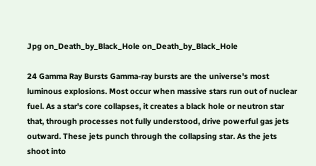Jpg on_Death_by_Black_Hole on_Death_by_Black_Hole

24 Gamma Ray Bursts Gamma-ray bursts are the universe's most luminous explosions. Most occur when massive stars run out of nuclear fuel. As a star's core collapses, it creates a black hole or neutron star that, through processes not fully understood, drive powerful gas jets outward. These jets punch through the collapsing star. As the jets shoot into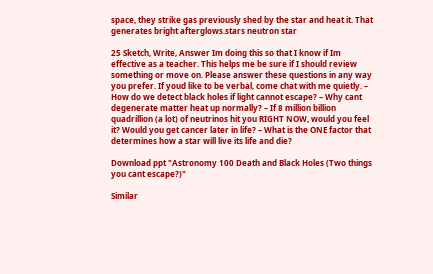space, they strike gas previously shed by the star and heat it. That generates bright afterglows.stars neutron star

25 Sketch, Write, Answer Im doing this so that I know if Im effective as a teacher. This helps me be sure if I should review something or move on. Please answer these questions in any way you prefer. If youd like to be verbal, come chat with me quietly. – How do we detect black holes if light cannot escape? – Why cant degenerate matter heat up normally? – If 8 million billion quadrillion (a lot) of neutrinos hit you RIGHT NOW, would you feel it? Would you get cancer later in life? – What is the ONE factor that determines how a star will live its life and die?

Download ppt "Astronomy 100 Death and Black Holes (Two things you cant escape?)"

Similar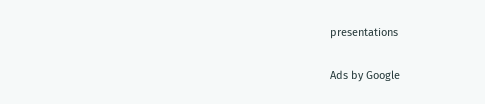presentations

Ads by Google